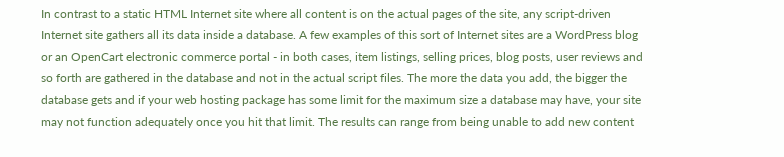In contrast to a static HTML Internet site where all content is on the actual pages of the site, any script-driven Internet site gathers all its data inside a database. A few examples of this sort of Internet sites are a WordPress blog or an OpenCart electronic commerce portal - in both cases, item listings, selling prices, blog posts, user reviews and so forth are gathered in the database and not in the actual script files. The more the data you add, the bigger the database gets and if your web hosting package has some limit for the maximum size a database may have, your site may not function adequately once you hit that limit. The results can range from being unable to add new content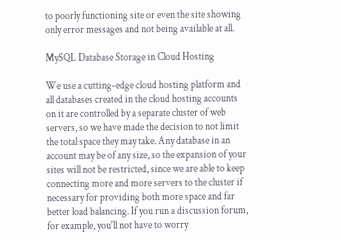to poorly functioning site or even the site showing only error messages and not being available at all.

MySQL Database Storage in Cloud Hosting

We use a cutting-edge cloud hosting platform and all databases created in the cloud hosting accounts on it are controlled by a separate cluster of web servers, so we have made the decision to not limit the total space they may take. Any database in an account may be of any size, so the expansion of your sites will not be restricted, since we are able to keep connecting more and more servers to the cluster if necessary for providing both more space and far better load balancing. If you run a discussion forum, for example, you'll not have to worry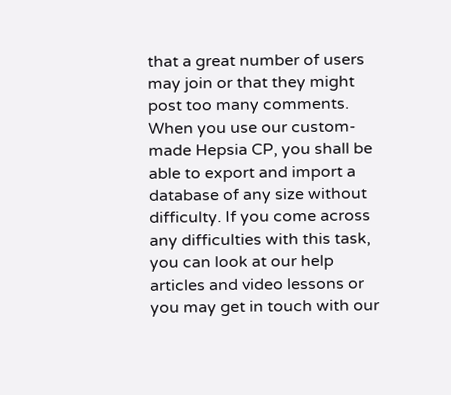that a great number of users may join or that they might post too many comments. When you use our custom-made Hepsia CP, you shall be able to export and import a database of any size without difficulty. If you come across any difficulties with this task, you can look at our help articles and video lessons or you may get in touch with our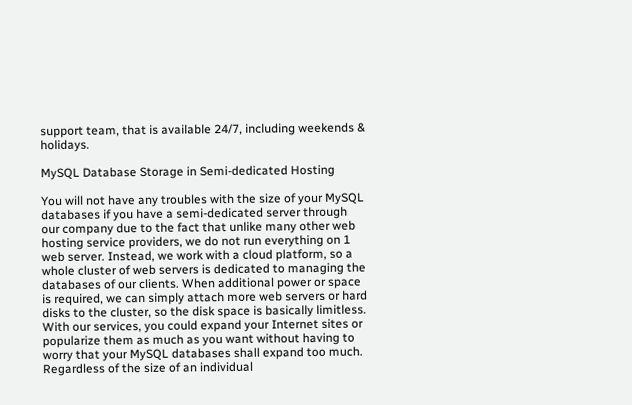support team, that is available 24/7, including weekends & holidays.

MySQL Database Storage in Semi-dedicated Hosting

You will not have any troubles with the size of your MySQL databases if you have a semi-dedicated server through our company due to the fact that unlike many other web hosting service providers, we do not run everything on 1 web server. Instead, we work with a cloud platform, so a whole cluster of web servers is dedicated to managing the databases of our clients. When additional power or space is required, we can simply attach more web servers or hard disks to the cluster, so the disk space is basically limitless. With our services, you could expand your Internet sites or popularize them as much as you want without having to worry that your MySQL databases shall expand too much. Regardless of the size of an individual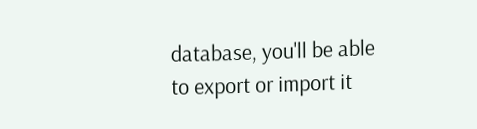database, you'll be able to export or import it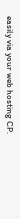easily via your web hosting CP.